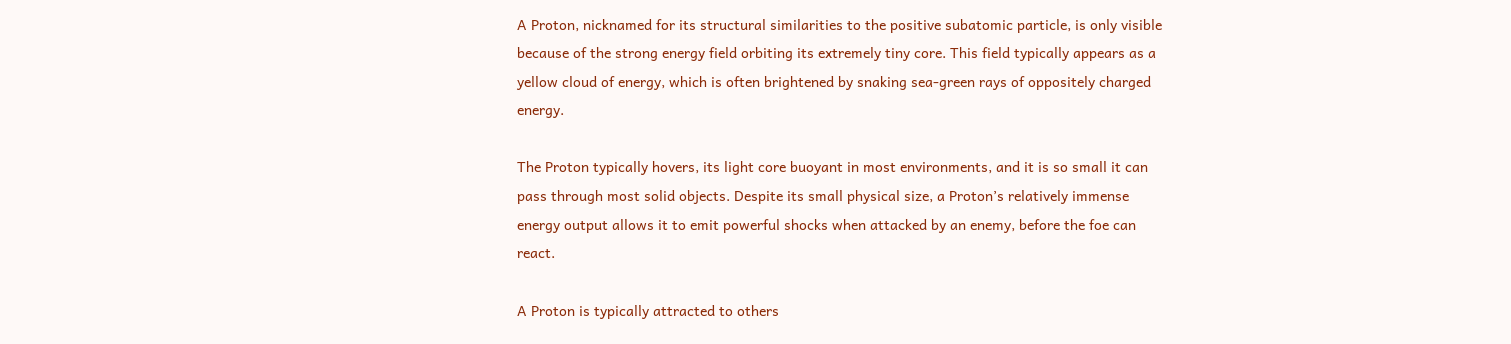A Proton, nicknamed for its structural similarities to the positive subatomic particle, is only visible because of the strong energy field orbiting its extremely tiny core. This field typically appears as a yellow cloud of energy, which is often brightened by snaking sea-green rays of oppositely charged energy.

The Proton typically hovers, its light core buoyant in most environments, and it is so small it can pass through most solid objects. Despite its small physical size, a Proton’s relatively immense energy output allows it to emit powerful shocks when attacked by an enemy, before the foe can react.

A Proton is typically attracted to others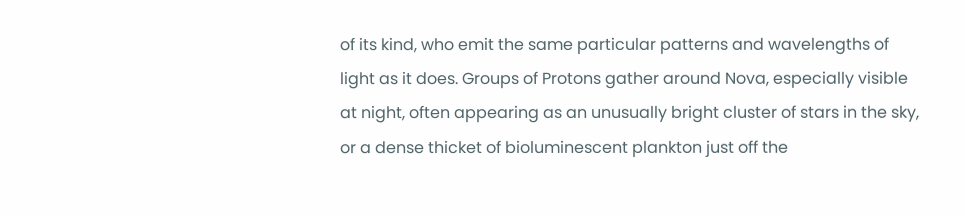of its kind, who emit the same particular patterns and wavelengths of light as it does. Groups of Protons gather around Nova, especially visible at night, often appearing as an unusually bright cluster of stars in the sky, or a dense thicket of bioluminescent plankton just off the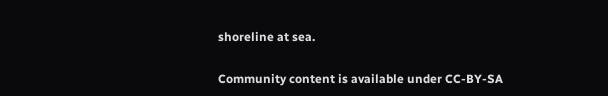shoreline at sea.

Community content is available under CC-BY-SA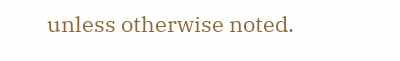unless otherwise noted.